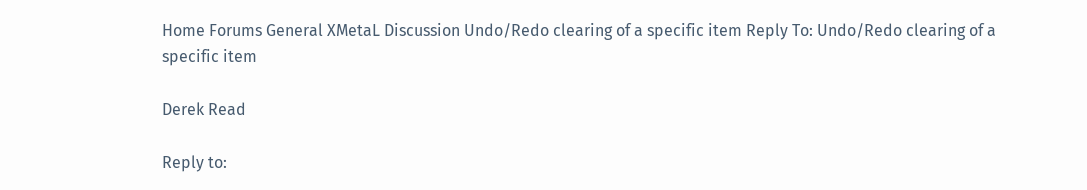Home Forums General XMetaL Discussion Undo/Redo clearing of a specific item Reply To: Undo/Redo clearing of a specific item

Derek Read

Reply to: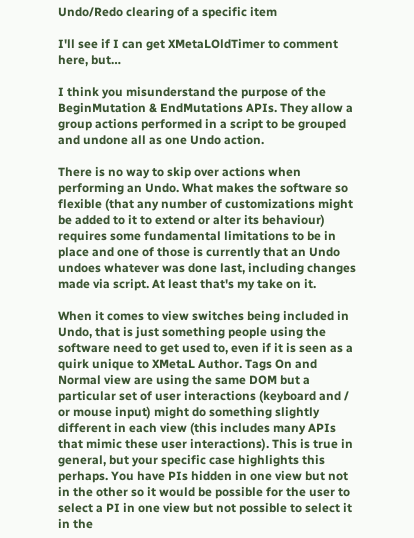Undo/Redo clearing of a specific item

I'll see if I can get XMetaLOldTimer to comment here, but…

I think you misunderstand the purpose of the BeginMutation & EndMutations APIs. They allow a group actions performed in a script to be grouped and undone all as one Undo action.

There is no way to skip over actions when performing an Undo. What makes the software so flexible (that any number of customizations might be added to it to extend or alter its behaviour) requires some fundamental limitations to be in place and one of those is currently that an Undo undoes whatever was done last, including changes made via script. At least that's my take on it.

When it comes to view switches being included in Undo, that is just something people using the software need to get used to, even if it is seen as a quirk unique to XMetaL Author. Tags On and Normal view are using the same DOM but a particular set of user interactions (keyboard and / or mouse input) might do something slightly different in each view (this includes many APIs that mimic these user interactions). This is true in general, but your specific case highlights this perhaps. You have PIs hidden in one view but not in the other so it would be possible for the user to select a PI in one view but not possible to select it in the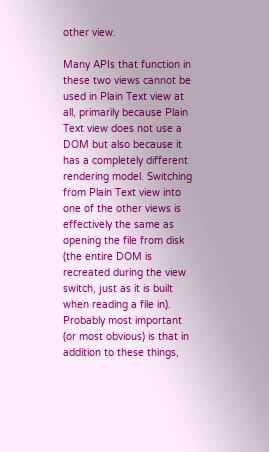other view.

Many APIs that function in these two views cannot be used in Plain Text view at all, primarily because Plain Text view does not use a DOM but also because it has a completely different rendering model. Switching from Plain Text view into one of the other views is effectively the same as opening the file from disk (the entire DOM is recreated during the view switch, just as it is built when reading a file in). Probably most important (or most obvious) is that in addition to these things,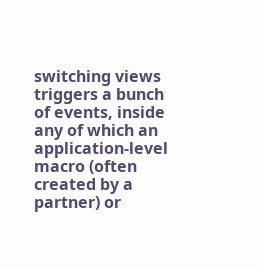switching views triggers a bunch of events, inside any of which an application-level macro (often created by a partner) or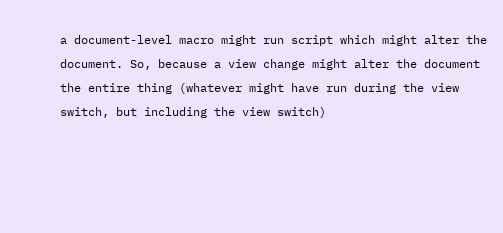a document-level macro might run script which might alter the document. So, because a view change might alter the document the entire thing (whatever might have run during the view switch, but including the view switch)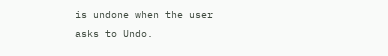is undone when the user asks to Undo.